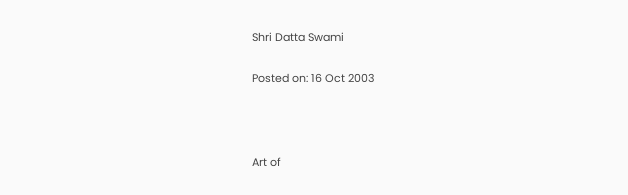Shri Datta Swami

Posted on: 16 Oct 2003



Art of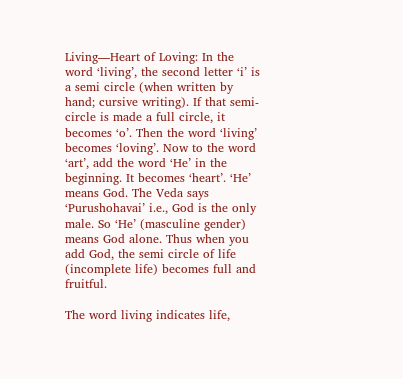Living—Heart of Loving: In the word ‘living’, the second letter ‘i’ is a semi circle (when written by hand; cursive writing). If that semi-circle is made a full circle, it becomes ‘o’. Then the word ‘living’ becomes ‘loving’. Now to the word ‘art’, add the word ‘He’ in the beginning. It becomes ‘heart’. ‘He’ means God. The Veda says ‘Purushohavai’ i.e., God is the only male. So ‘He’ (masculine gender) means God alone. Thus when you add God, the semi circle of life (incomplete life) becomes full and fruitful.

The word living indicates life,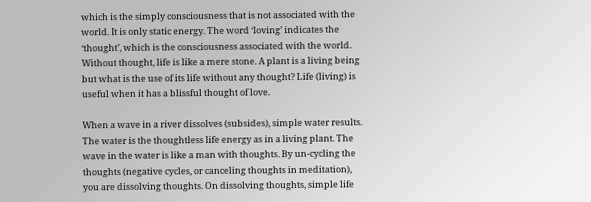which is the simply consciousness that is not associated with the world. It is only static energy. The word ‘loving’ indicates the ‘thought’, which is the consciousness associated with the world. Without thought, life is like a mere stone. A plant is a living being but what is the use of its life without any thought? Life (living) is useful when it has a blissful thought of love.

When a wave in a river dissolves (subsides), simple water results. The water is the thoughtless life energy as in a living plant. The wave in the water is like a man with thoughts. By un-cycling the thoughts (negative cycles, or canceling thoughts in meditation), you are dissolving thoughts. On dissolving thoughts, simple life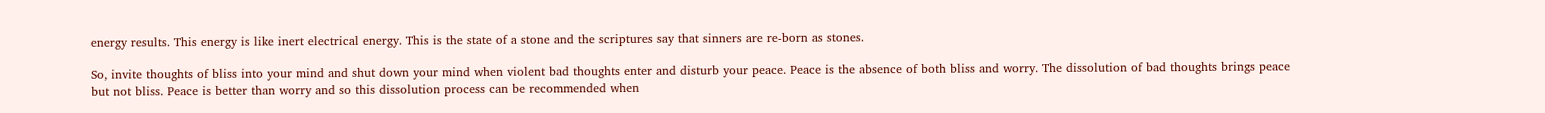energy results. This energy is like inert electrical energy. This is the state of a stone and the scriptures say that sinners are re-born as stones.

So, invite thoughts of bliss into your mind and shut down your mind when violent bad thoughts enter and disturb your peace. Peace is the absence of both bliss and worry. The dissolution of bad thoughts brings peace but not bliss. Peace is better than worry and so this dissolution process can be recommended when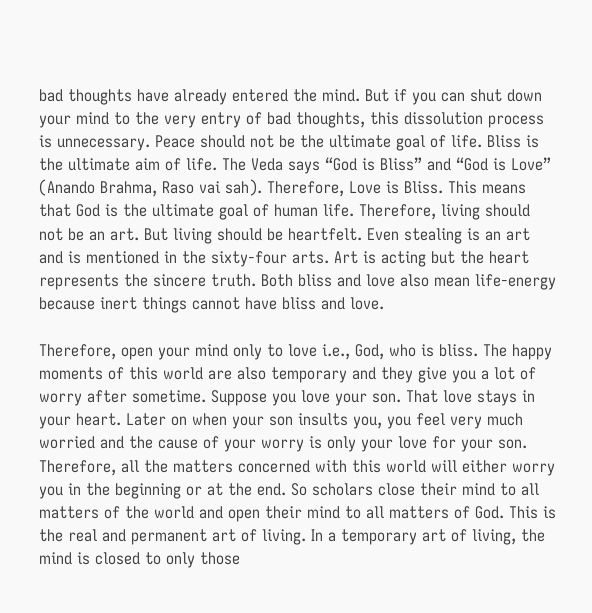bad thoughts have already entered the mind. But if you can shut down your mind to the very entry of bad thoughts, this dissolution process is unnecessary. Peace should not be the ultimate goal of life. Bliss is the ultimate aim of life. The Veda says “God is Bliss” and “God is Love” (Anando Brahma, Raso vai sah). Therefore, Love is Bliss. This means that God is the ultimate goal of human life. Therefore, living should not be an art. But living should be heartfelt. Even stealing is an art and is mentioned in the sixty-four arts. Art is acting but the heart represents the sincere truth. Both bliss and love also mean life-energy because inert things cannot have bliss and love.

Therefore, open your mind only to love i.e., God, who is bliss. The happy moments of this world are also temporary and they give you a lot of worry after sometime. Suppose you love your son. That love stays in your heart. Later on when your son insults you, you feel very much worried and the cause of your worry is only your love for your son. Therefore, all the matters concerned with this world will either worry you in the beginning or at the end. So scholars close their mind to all matters of the world and open their mind to all matters of God. This is the real and permanent art of living. In a temporary art of living, the mind is closed to only those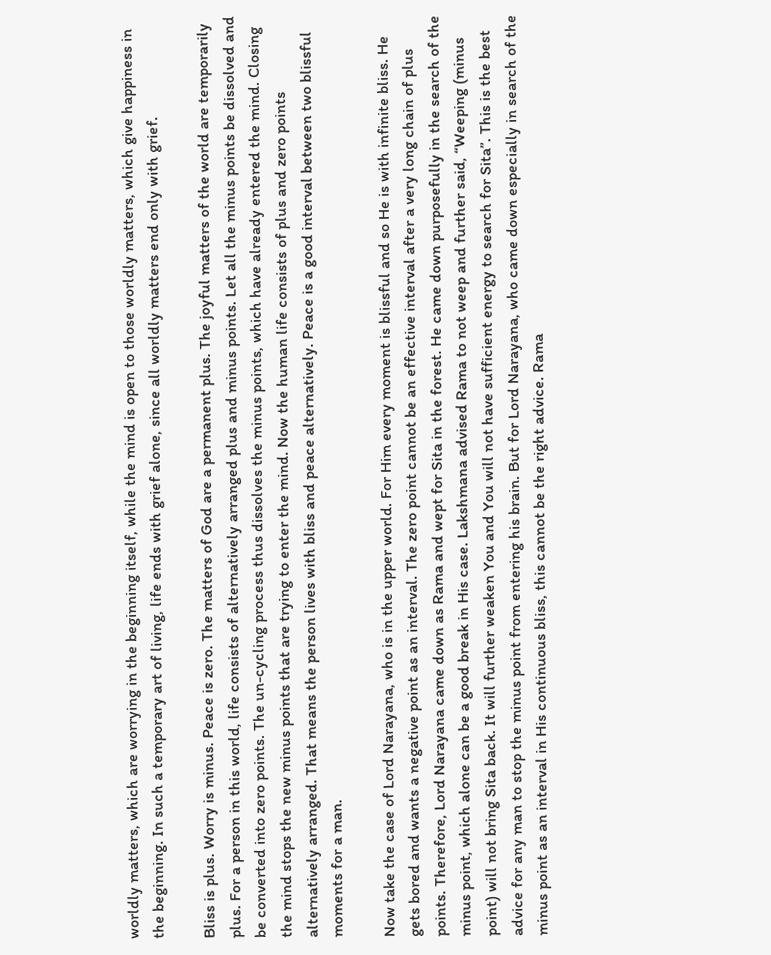worldly matters, which are worrying in the beginning itself, while the mind is open to those worldly matters, which give happiness in the beginning. In such a temporary art of living, life ends with grief alone, since all worldly matters end only with grief.

Bliss is plus. Worry is minus. Peace is zero. The matters of God are a permanent plus. The joyful matters of the world are temporarily plus. For a person in this world, life consists of alternatively arranged plus and minus points. Let all the minus points be dissolved and be converted into zero points. The un-cycling process thus dissolves the minus points, which have already entered the mind. Closing the mind stops the new minus points that are trying to enter the mind. Now the human life consists of plus and zero points alternatively arranged. That means the person lives with bliss and peace alternatively. Peace is a good interval between two blissful moments for a man.

Now take the case of Lord Narayana, who is in the upper world. For Him every moment is blissful and so He is with infinite bliss. He gets bored and wants a negative point as an interval. The zero point cannot be an effective interval after a very long chain of plus points. Therefore, Lord Narayana came down as Rama and wept for Sita in the forest. He came down purposefully in the search of the minus point, which alone can be a good break in His case. Lakshmana advised Rama to not weep and further said, “Weeping (minus point) will not bring Sita back. It will further weaken You and You will not have sufficient energy to search for Sita”. This is the best advice for any man to stop the minus point from entering his brain. But for Lord Narayana, who came down especially in search of the minus point as an interval in His continuous bliss, this cannot be the right advice. Rama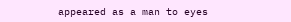appeared as a man to eyes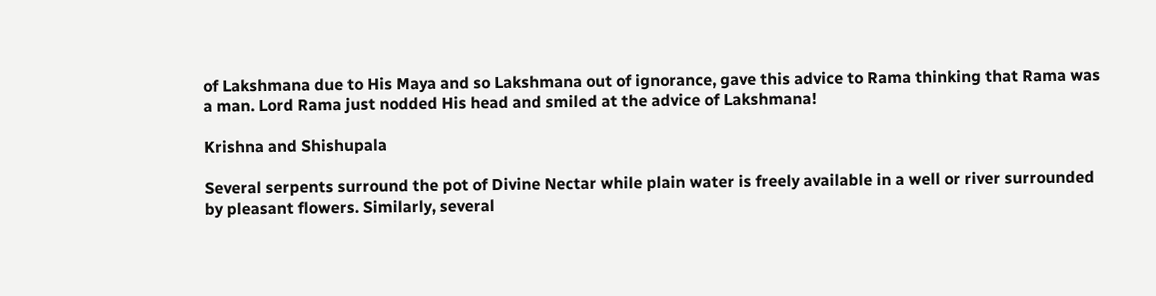of Lakshmana due to His Maya and so Lakshmana out of ignorance, gave this advice to Rama thinking that Rama was a man. Lord Rama just nodded His head and smiled at the advice of Lakshmana!

Krishna and Shishupala

Several serpents surround the pot of Divine Nectar while plain water is freely available in a well or river surrounded by pleasant flowers. Similarly, several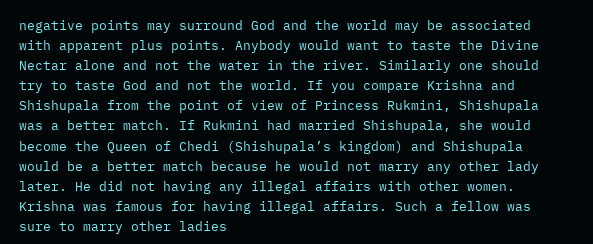negative points may surround God and the world may be associated with apparent plus points. Anybody would want to taste the Divine Nectar alone and not the water in the river. Similarly one should try to taste God and not the world. If you compare Krishna and Shishupala from the point of view of Princess Rukmini, Shishupala was a better match. If Rukmini had married Shishupala, she would become the Queen of Chedi (Shishupala’s kingdom) and Shishupala would be a better match because he would not marry any other lady later. He did not having any illegal affairs with other women. Krishna was famous for having illegal affairs. Such a fellow was sure to marry other ladies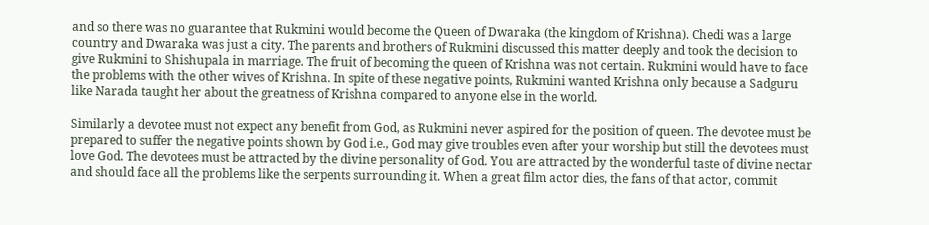and so there was no guarantee that Rukmini would become the Queen of Dwaraka (the kingdom of Krishna). Chedi was a large country and Dwaraka was just a city. The parents and brothers of Rukmini discussed this matter deeply and took the decision to give Rukmini to Shishupala in marriage. The fruit of becoming the queen of Krishna was not certain. Rukmini would have to face the problems with the other wives of Krishna. In spite of these negative points, Rukmini wanted Krishna only because a Sadguru like Narada taught her about the greatness of Krishna compared to anyone else in the world.

Similarly a devotee must not expect any benefit from God, as Rukmini never aspired for the position of queen. The devotee must be prepared to suffer the negative points shown by God i.e., God may give troubles even after your worship but still the devotees must love God. The devotees must be attracted by the divine personality of God. You are attracted by the wonderful taste of divine nectar and should face all the problems like the serpents surrounding it. When a great film actor dies, the fans of that actor, commit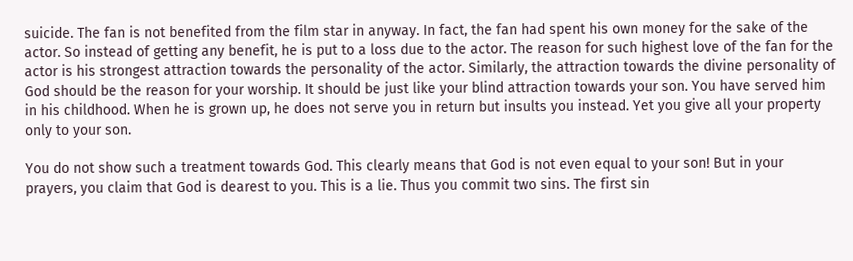suicide. The fan is not benefited from the film star in anyway. In fact, the fan had spent his own money for the sake of the actor. So instead of getting any benefit, he is put to a loss due to the actor. The reason for such highest love of the fan for the actor is his strongest attraction towards the personality of the actor. Similarly, the attraction towards the divine personality of God should be the reason for your worship. It should be just like your blind attraction towards your son. You have served him in his childhood. When he is grown up, he does not serve you in return but insults you instead. Yet you give all your property only to your son.

You do not show such a treatment towards God. This clearly means that God is not even equal to your son! But in your prayers, you claim that God is dearest to you. This is a lie. Thus you commit two sins. The first sin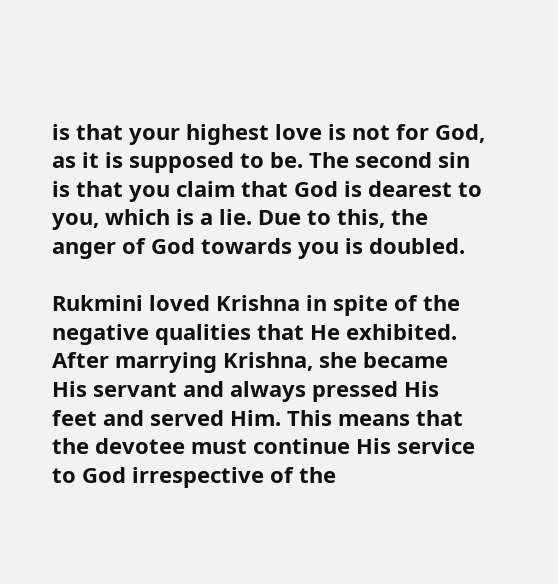is that your highest love is not for God, as it is supposed to be. The second sin is that you claim that God is dearest to you, which is a lie. Due to this, the anger of God towards you is doubled.

Rukmini loved Krishna in spite of the negative qualities that He exhibited. After marrying Krishna, she became His servant and always pressed His feet and served Him. This means that the devotee must continue His service to God irrespective of the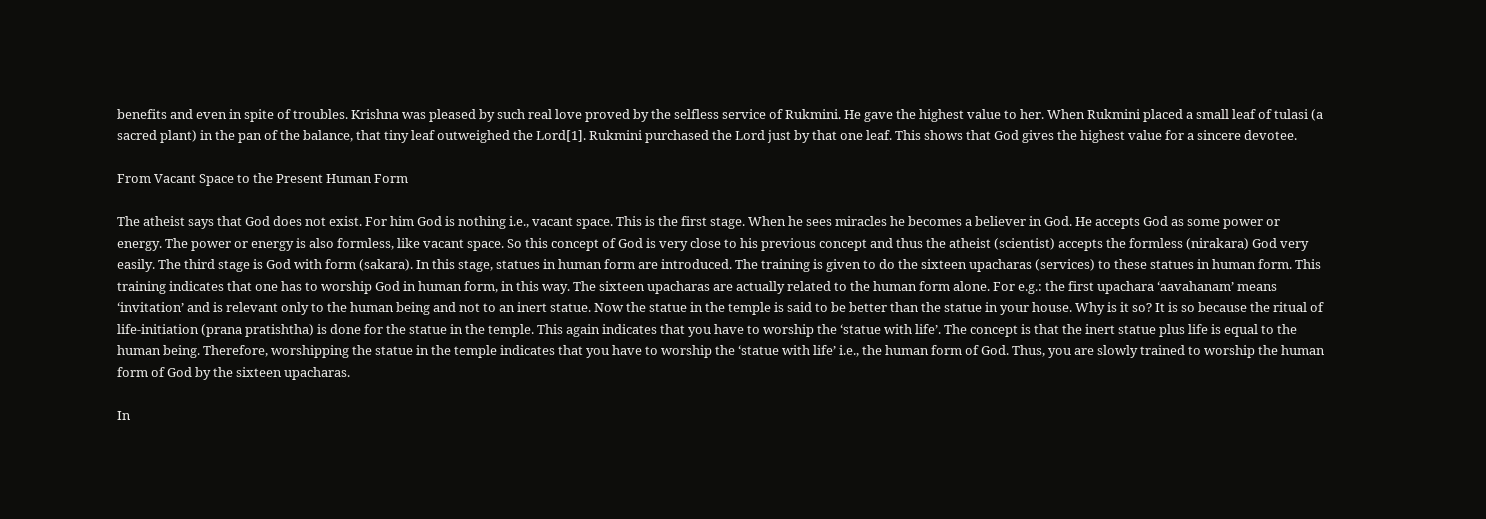benefits and even in spite of troubles. Krishna was pleased by such real love proved by the selfless service of Rukmini. He gave the highest value to her. When Rukmini placed a small leaf of tulasi (a sacred plant) in the pan of the balance, that tiny leaf outweighed the Lord[1]. Rukmini purchased the Lord just by that one leaf. This shows that God gives the highest value for a sincere devotee.

From Vacant Space to the Present Human Form

The atheist says that God does not exist. For him God is nothing i.e., vacant space. This is the first stage. When he sees miracles he becomes a believer in God. He accepts God as some power or energy. The power or energy is also formless, like vacant space. So this concept of God is very close to his previous concept and thus the atheist (scientist) accepts the formless (nirakara) God very easily. The third stage is God with form (sakara). In this stage, statues in human form are introduced. The training is given to do the sixteen upacharas (services) to these statues in human form. This training indicates that one has to worship God in human form, in this way. The sixteen upacharas are actually related to the human form alone. For e.g.: the first upachara ‘aavahanam’ means ‘invitation’ and is relevant only to the human being and not to an inert statue. Now the statue in the temple is said to be better than the statue in your house. Why is it so? It is so because the ritual of life-initiation (prana pratishtha) is done for the statue in the temple. This again indicates that you have to worship the ‘statue with life’. The concept is that the inert statue plus life is equal to the human being. Therefore, worshipping the statue in the temple indicates that you have to worship the ‘statue with life’ i.e., the human form of God. Thus, you are slowly trained to worship the human form of God by the sixteen upacharas.

In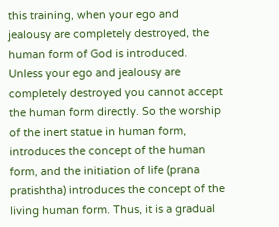this training, when your ego and jealousy are completely destroyed, the human form of God is introduced. Unless your ego and jealousy are completely destroyed you cannot accept the human form directly. So the worship of the inert statue in human form, introduces the concept of the human form, and the initiation of life (prana pratishtha) introduces the concept of the living human form. Thus, it is a gradual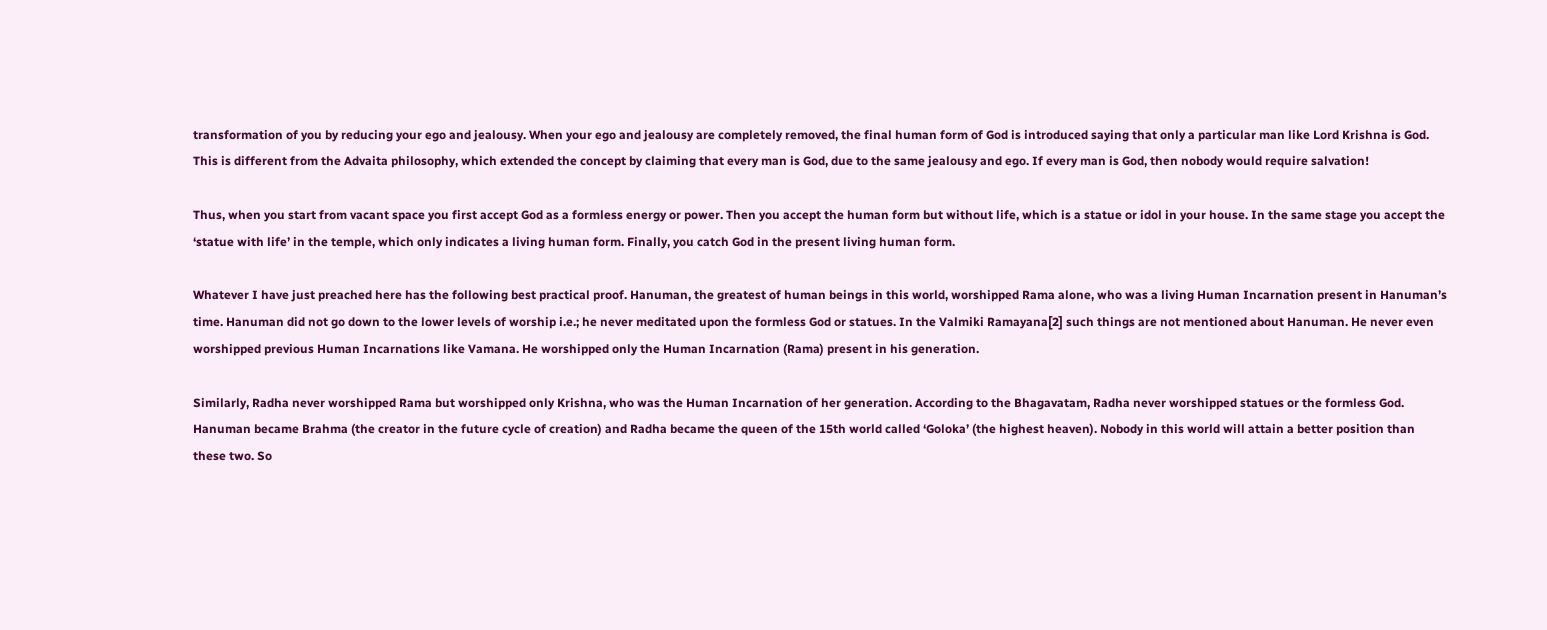transformation of you by reducing your ego and jealousy. When your ego and jealousy are completely removed, the final human form of God is introduced saying that only a particular man like Lord Krishna is God. This is different from the Advaita philosophy, which extended the concept by claiming that every man is God, due to the same jealousy and ego. If every man is God, then nobody would require salvation!

Thus, when you start from vacant space you first accept God as a formless energy or power. Then you accept the human form but without life, which is a statue or idol in your house. In the same stage you accept the ‘statue with life’ in the temple, which only indicates a living human form. Finally, you catch God in the present living human form.

Whatever I have just preached here has the following best practical proof. Hanuman, the greatest of human beings in this world, worshipped Rama alone, who was a living Human Incarnation present in Hanuman’s time. Hanuman did not go down to the lower levels of worship i.e.; he never meditated upon the formless God or statues. In the Valmiki Ramayana[2] such things are not mentioned about Hanuman. He never even worshipped previous Human Incarnations like Vamana. He worshipped only the Human Incarnation (Rama) present in his generation.

Similarly, Radha never worshipped Rama but worshipped only Krishna, who was the Human Incarnation of her generation. According to the Bhagavatam, Radha never worshipped statues or the formless God. Hanuman became Brahma (the creator in the future cycle of creation) and Radha became the queen of the 15th world called ‘Goloka’ (the highest heaven). Nobody in this world will attain a better position than these two. So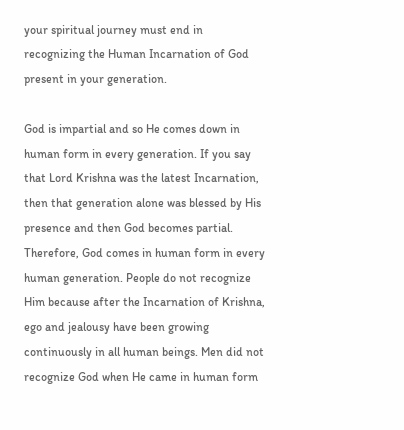your spiritual journey must end in recognizing the Human Incarnation of God present in your generation.

God is impartial and so He comes down in human form in every generation. If you say that Lord Krishna was the latest Incarnation, then that generation alone was blessed by His presence and then God becomes partial. Therefore, God comes in human form in every human generation. People do not recognize Him because after the Incarnation of Krishna, ego and jealousy have been growing continuously in all human beings. Men did not recognize God when He came in human form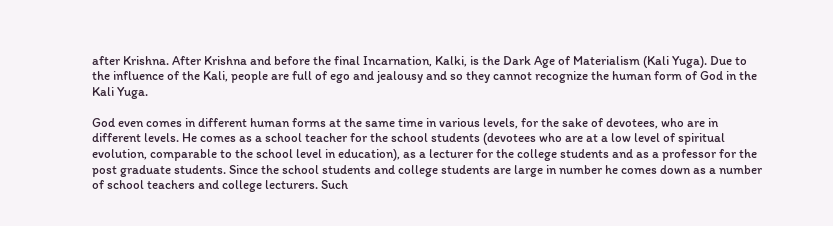after Krishna. After Krishna and before the final Incarnation, Kalki, is the Dark Age of Materialism (Kali Yuga). Due to the influence of the Kali, people are full of ego and jealousy and so they cannot recognize the human form of God in the Kali Yuga.

God even comes in different human forms at the same time in various levels, for the sake of devotees, who are in different levels. He comes as a school teacher for the school students (devotees who are at a low level of spiritual evolution, comparable to the school level in education), as a lecturer for the college students and as a professor for the post graduate students. Since the school students and college students are large in number he comes down as a number of school teachers and college lecturers. Such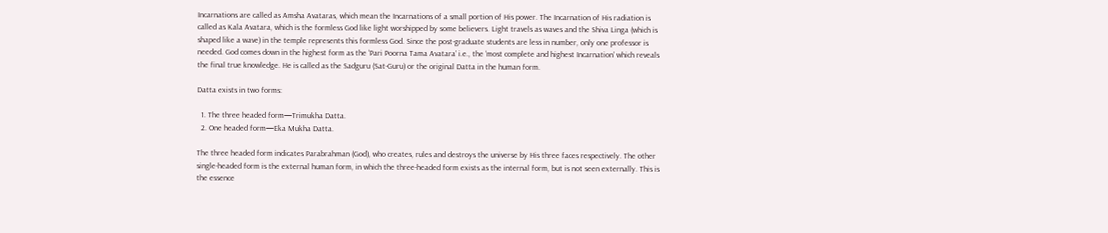Incarnations are called as Amsha Avataras, which mean the Incarnations of a small portion of His power. The Incarnation of His radiation is called as Kala Avatara, which is the formless God like light worshipped by some believers. Light travels as waves and the Shiva Linga (which is shaped like a wave) in the temple represents this formless God. Since the post-graduate students are less in number, only one professor is needed. God comes down in the highest form as the ‘Pari Poorna Tama Avatara’ i.e., the ‘most complete and highest Incarnation’ which reveals the final true knowledge. He is called as the Sadguru (Sat-Guru) or the original Datta in the human form.

Datta exists in two forms:

  1. The three headed form—Trimukha Datta.
  2. One headed form—Eka Mukha Datta.

The three headed form indicates Parabrahman (God), who creates, rules and destroys the universe by His three faces respectively. The other single-headed form is the external human form, in which the three-headed form exists as the internal form, but is not seen externally. This is the essence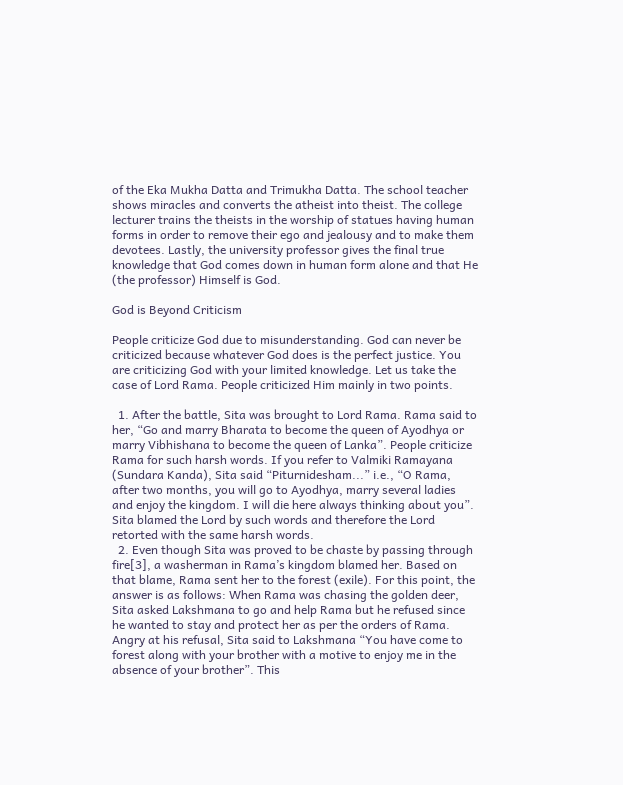of the Eka Mukha Datta and Trimukha Datta. The school teacher shows miracles and converts the atheist into theist. The college lecturer trains the theists in the worship of statues having human forms in order to remove their ego and jealousy and to make them devotees. Lastly, the university professor gives the final true knowledge that God comes down in human form alone and that He (the professor) Himself is God.

God is Beyond Criticism

People criticize God due to misunderstanding. God can never be criticized because whatever God does is the perfect justice. You are criticizing God with your limited knowledge. Let us take the case of Lord Rama. People criticized Him mainly in two points.

  1. After the battle, Sita was brought to Lord Rama. Rama said to her, “Go and marry Bharata to become the queen of Ayodhya or marry Vibhishana to become the queen of Lanka”. People criticize Rama for such harsh words. If you refer to Valmiki Ramayana (Sundara Kanda), Sita said “Piturnidesham...” i.e., “O Rama, after two months, you will go to Ayodhya, marry several ladies and enjoy the kingdom. I will die here always thinking about you”. Sita blamed the Lord by such words and therefore the Lord retorted with the same harsh words.
  2. Even though Sita was proved to be chaste by passing through fire[3], a washerman in Rama’s kingdom blamed her. Based on that blame, Rama sent her to the forest (exile). For this point, the answer is as follows: When Rama was chasing the golden deer, Sita asked Lakshmana to go and help Rama but he refused since he wanted to stay and protect her as per the orders of Rama. Angry at his refusal, Sita said to Lakshmana “You have come to forest along with your brother with a motive to enjoy me in the absence of your brother”. This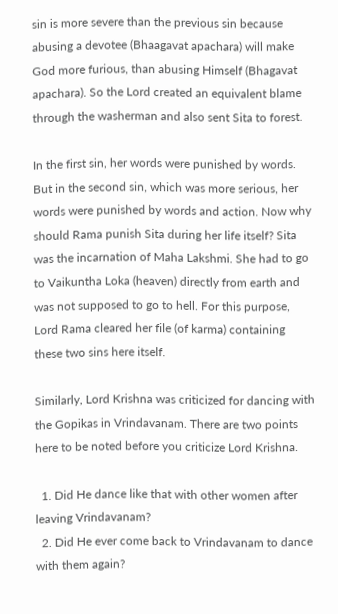sin is more severe than the previous sin because abusing a devotee (Bhaagavat apachara) will make God more furious, than abusing Himself (Bhagavat apachara). So the Lord created an equivalent blame through the washerman and also sent Sita to forest.

In the first sin, her words were punished by words. But in the second sin, which was more serious, her words were punished by words and action. Now why should Rama punish Sita during her life itself? Sita was the incarnation of Maha Lakshmi. She had to go to Vaikuntha Loka (heaven) directly from earth and was not supposed to go to hell. For this purpose, Lord Rama cleared her file (of karma) containing these two sins here itself.

Similarly, Lord Krishna was criticized for dancing with the Gopikas in Vrindavanam. There are two points here to be noted before you criticize Lord Krishna.

  1. Did He dance like that with other women after leaving Vrindavanam?
  2. Did He ever come back to Vrindavanam to dance with them again?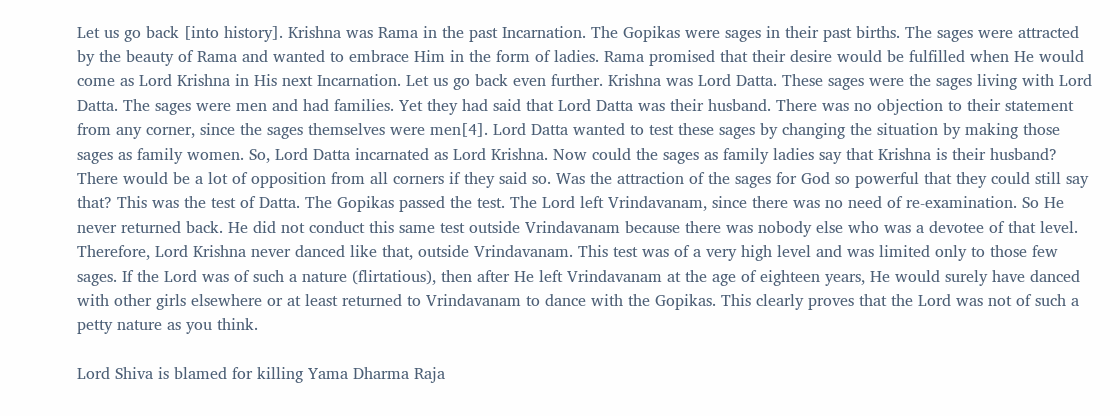Let us go back [into history]. Krishna was Rama in the past Incarnation. The Gopikas were sages in their past births. The sages were attracted by the beauty of Rama and wanted to embrace Him in the form of ladies. Rama promised that their desire would be fulfilled when He would come as Lord Krishna in His next Incarnation. Let us go back even further. Krishna was Lord Datta. These sages were the sages living with Lord Datta. The sages were men and had families. Yet they had said that Lord Datta was their husband. There was no objection to their statement from any corner, since the sages themselves were men[4]. Lord Datta wanted to test these sages by changing the situation by making those sages as family women. So, Lord Datta incarnated as Lord Krishna. Now could the sages as family ladies say that Krishna is their husband? There would be a lot of opposition from all corners if they said so. Was the attraction of the sages for God so powerful that they could still say that? This was the test of Datta. The Gopikas passed the test. The Lord left Vrindavanam, since there was no need of re-examination. So He never returned back. He did not conduct this same test outside Vrindavanam because there was nobody else who was a devotee of that level. Therefore, Lord Krishna never danced like that, outside Vrindavanam. This test was of a very high level and was limited only to those few sages. If the Lord was of such a nature (flirtatious), then after He left Vrindavanam at the age of eighteen years, He would surely have danced with other girls elsewhere or at least returned to Vrindavanam to dance with the Gopikas. This clearly proves that the Lord was not of such a petty nature as you think.

Lord Shiva is blamed for killing Yama Dharma Raja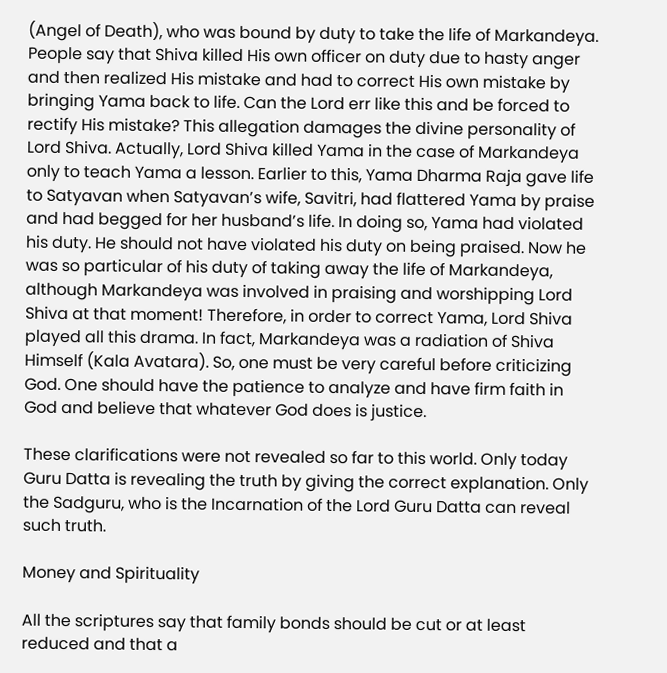(Angel of Death), who was bound by duty to take the life of Markandeya. People say that Shiva killed His own officer on duty due to hasty anger and then realized His mistake and had to correct His own mistake by bringing Yama back to life. Can the Lord err like this and be forced to rectify His mistake? This allegation damages the divine personality of Lord Shiva. Actually, Lord Shiva killed Yama in the case of Markandeya only to teach Yama a lesson. Earlier to this, Yama Dharma Raja gave life to Satyavan when Satyavan’s wife, Savitri, had flattered Yama by praise and had begged for her husband’s life. In doing so, Yama had violated his duty. He should not have violated his duty on being praised. Now he was so particular of his duty of taking away the life of Markandeya, although Markandeya was involved in praising and worshipping Lord Shiva at that moment! Therefore, in order to correct Yama, Lord Shiva played all this drama. In fact, Markandeya was a radiation of Shiva Himself (Kala Avatara). So, one must be very careful before criticizing God. One should have the patience to analyze and have firm faith in God and believe that whatever God does is justice.

These clarifications were not revealed so far to this world. Only today Guru Datta is revealing the truth by giving the correct explanation. Only the Sadguru, who is the Incarnation of the Lord Guru Datta can reveal such truth.

Money and Spirituality

All the scriptures say that family bonds should be cut or at least reduced and that a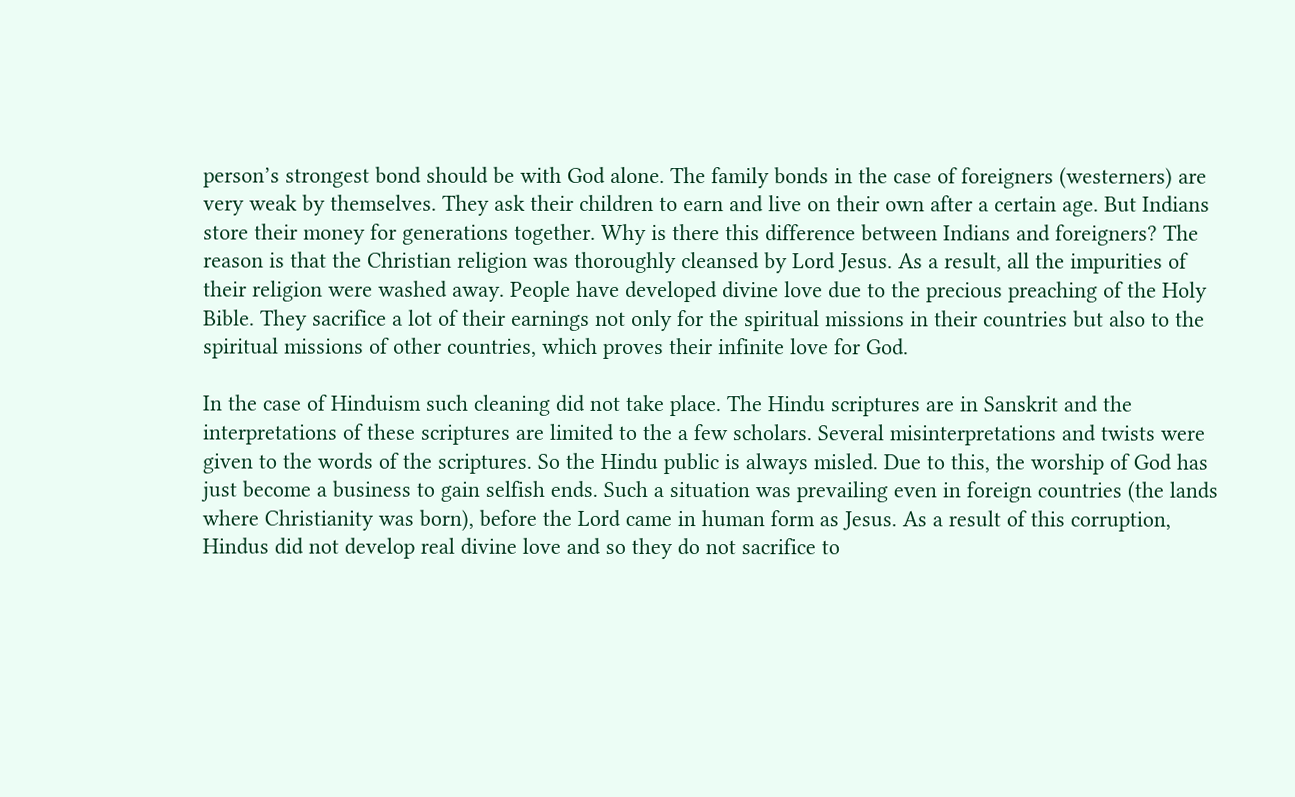person’s strongest bond should be with God alone. The family bonds in the case of foreigners (westerners) are very weak by themselves. They ask their children to earn and live on their own after a certain age. But Indians store their money for generations together. Why is there this difference between Indians and foreigners? The reason is that the Christian religion was thoroughly cleansed by Lord Jesus. As a result, all the impurities of their religion were washed away. People have developed divine love due to the precious preaching of the Holy Bible. They sacrifice a lot of their earnings not only for the spiritual missions in their countries but also to the spiritual missions of other countries, which proves their infinite love for God.

In the case of Hinduism such cleaning did not take place. The Hindu scriptures are in Sanskrit and the interpretations of these scriptures are limited to the a few scholars. Several misinterpretations and twists were given to the words of the scriptures. So the Hindu public is always misled. Due to this, the worship of God has just become a business to gain selfish ends. Such a situation was prevailing even in foreign countries (the lands where Christianity was born), before the Lord came in human form as Jesus. As a result of this corruption, Hindus did not develop real divine love and so they do not sacrifice to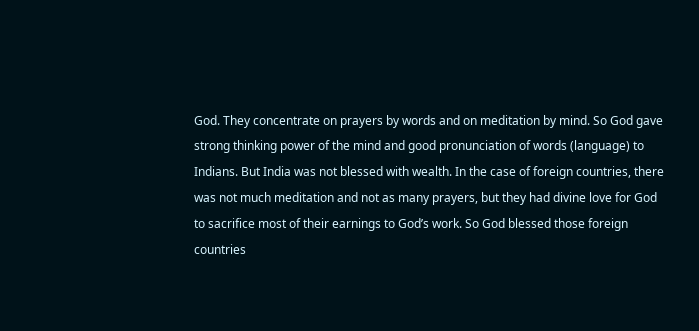God. They concentrate on prayers by words and on meditation by mind. So God gave strong thinking power of the mind and good pronunciation of words (language) to Indians. But India was not blessed with wealth. In the case of foreign countries, there was not much meditation and not as many prayers, but they had divine love for God to sacrifice most of their earnings to God’s work. So God blessed those foreign countries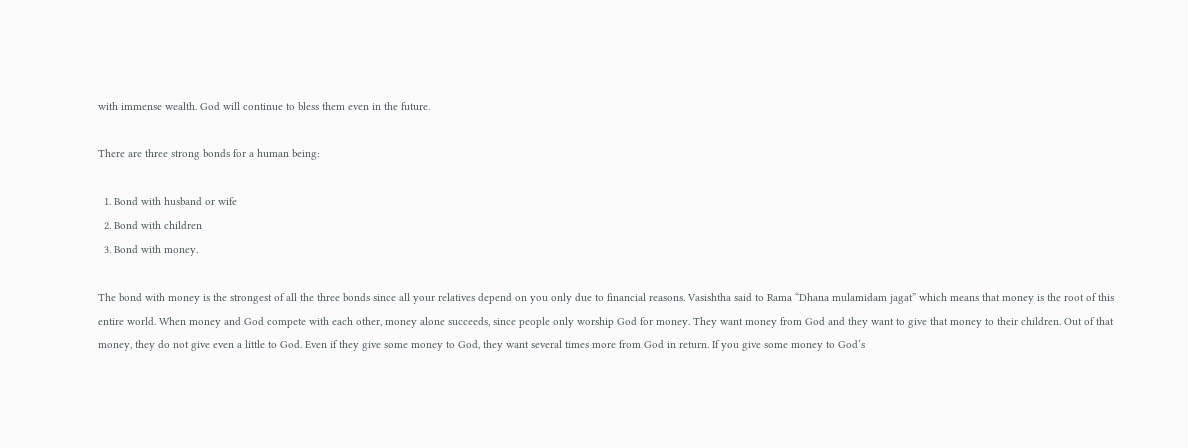with immense wealth. God will continue to bless them even in the future.

There are three strong bonds for a human being:

  1. Bond with husband or wife
  2. Bond with children
  3. Bond with money.

The bond with money is the strongest of all the three bonds since all your relatives depend on you only due to financial reasons. Vasishtha said to Rama “Dhana mulamidam jagat” which means that money is the root of this entire world. When money and God compete with each other, money alone succeeds, since people only worship God for money. They want money from God and they want to give that money to their children. Out of that money, they do not give even a little to God. Even if they give some money to God, they want several times more from God in return. If you give some money to God’s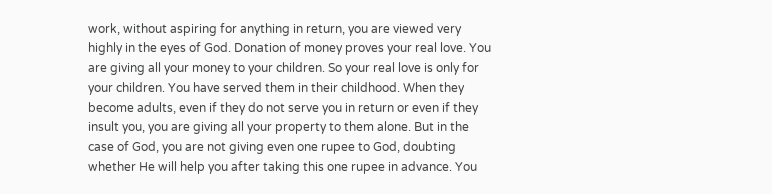work, without aspiring for anything in return, you are viewed very highly in the eyes of God. Donation of money proves your real love. You are giving all your money to your children. So your real love is only for your children. You have served them in their childhood. When they become adults, even if they do not serve you in return or even if they insult you, you are giving all your property to them alone. But in the case of God, you are not giving even one rupee to God, doubting whether He will help you after taking this one rupee in advance. You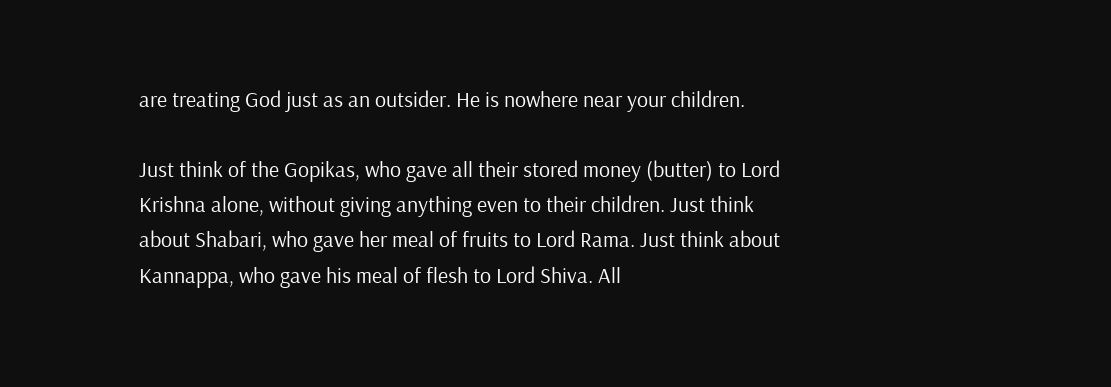are treating God just as an outsider. He is nowhere near your children.

Just think of the Gopikas, who gave all their stored money (butter) to Lord Krishna alone, without giving anything even to their children. Just think about Shabari, who gave her meal of fruits to Lord Rama. Just think about Kannappa, who gave his meal of flesh to Lord Shiva. All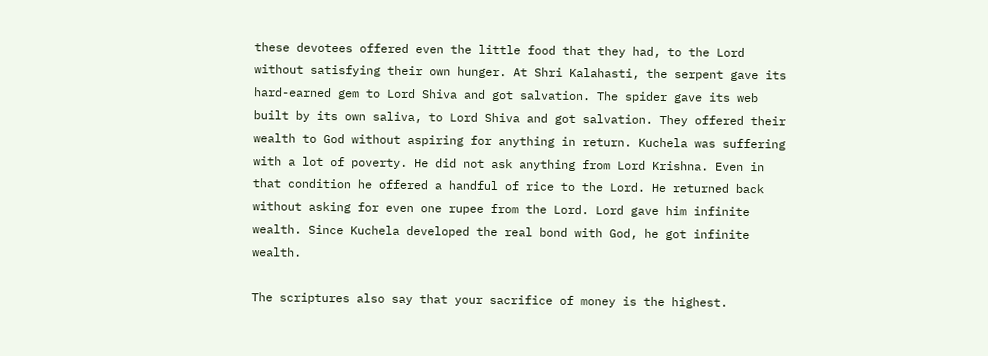these devotees offered even the little food that they had, to the Lord without satisfying their own hunger. At Shri Kalahasti, the serpent gave its hard-earned gem to Lord Shiva and got salvation. The spider gave its web built by its own saliva, to Lord Shiva and got salvation. They offered their wealth to God without aspiring for anything in return. Kuchela was suffering with a lot of poverty. He did not ask anything from Lord Krishna. Even in that condition he offered a handful of rice to the Lord. He returned back without asking for even one rupee from the Lord. Lord gave him infinite wealth. Since Kuchela developed the real bond with God, he got infinite wealth.

The scriptures also say that your sacrifice of money is the highest.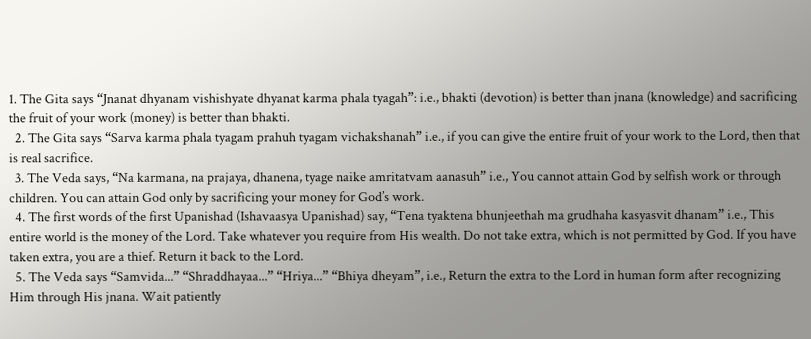1. The Gita says “Jnanat dhyanam vishishyate dhyanat karma phala tyagah”: i.e., bhakti (devotion) is better than jnana (knowledge) and sacrificing the fruit of your work (money) is better than bhakti.
  2. The Gita says “Sarva karma phala tyagam prahuh tyagam vichakshanah” i.e., if you can give the entire fruit of your work to the Lord, then that is real sacrifice.
  3. The Veda says, “Na karmana, na prajaya, dhanena, tyage naike amritatvam aanasuh” i.e., You cannot attain God by selfish work or through children. You can attain God only by sacrificing your money for God’s work.
  4. The first words of the first Upanishad (Ishavaasya Upanishad) say, “Tena tyaktena bhunjeethah ma grudhaha kasyasvit dhanam” i.e., This entire world is the money of the Lord. Take whatever you require from His wealth. Do not take extra, which is not permitted by God. If you have taken extra, you are a thief. Return it back to the Lord.
  5. The Veda says “Samvida...” “Shraddhayaa...” “Hriya...” “Bhiya dheyam”, i.e., Return the extra to the Lord in human form after recognizing Him through His jnana. Wait patiently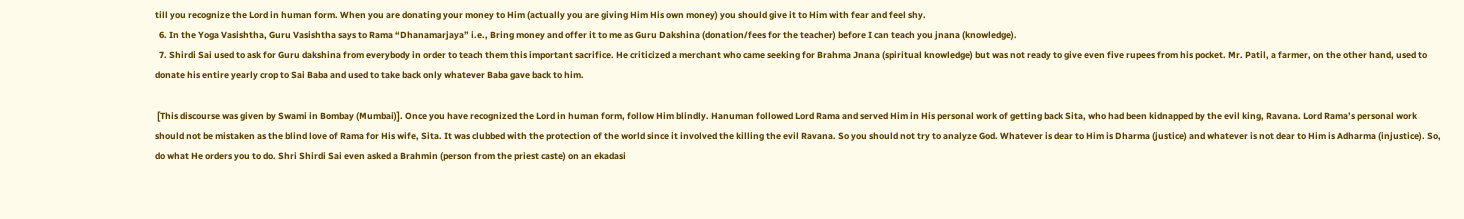till you recognize the Lord in human form. When you are donating your money to Him (actually you are giving Him His own money) you should give it to Him with fear and feel shy.
  6. In the Yoga Vasishtha, Guru Vasishtha says to Rama “Dhanamarjaya” i.e., Bring money and offer it to me as Guru Dakshina (donation/fees for the teacher) before I can teach you jnana (knowledge).
  7. Shirdi Sai used to ask for Guru dakshina from everybody in order to teach them this important sacrifice. He criticized a merchant who came seeking for Brahma Jnana (spiritual knowledge) but was not ready to give even five rupees from his pocket. Mr. Patil, a farmer, on the other hand, used to donate his entire yearly crop to Sai Baba and used to take back only whatever Baba gave back to him.

 [This discourse was given by Swami in Bombay (Mumbai)]. Once you have recognized the Lord in human form, follow Him blindly. Hanuman followed Lord Rama and served Him in His personal work of getting back Sita, who had been kidnapped by the evil king, Ravana. Lord Rama’s personal work should not be mistaken as the blind love of Rama for His wife, Sita. It was clubbed with the protection of the world since it involved the killing the evil Ravana. So you should not try to analyze God. Whatever is dear to Him is Dharma (justice) and whatever is not dear to Him is Adharma (injustice). So, do what He orders you to do. Shri Shirdi Sai even asked a Brahmin (person from the priest caste) on an ekadasi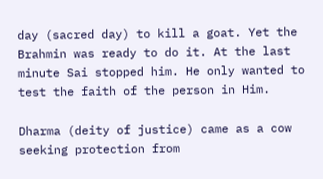day (sacred day) to kill a goat. Yet the Brahmin was ready to do it. At the last minute Sai stopped him. He only wanted to test the faith of the person in Him.

Dharma (deity of justice) came as a cow seeking protection from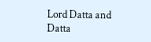Lord Datta and Datta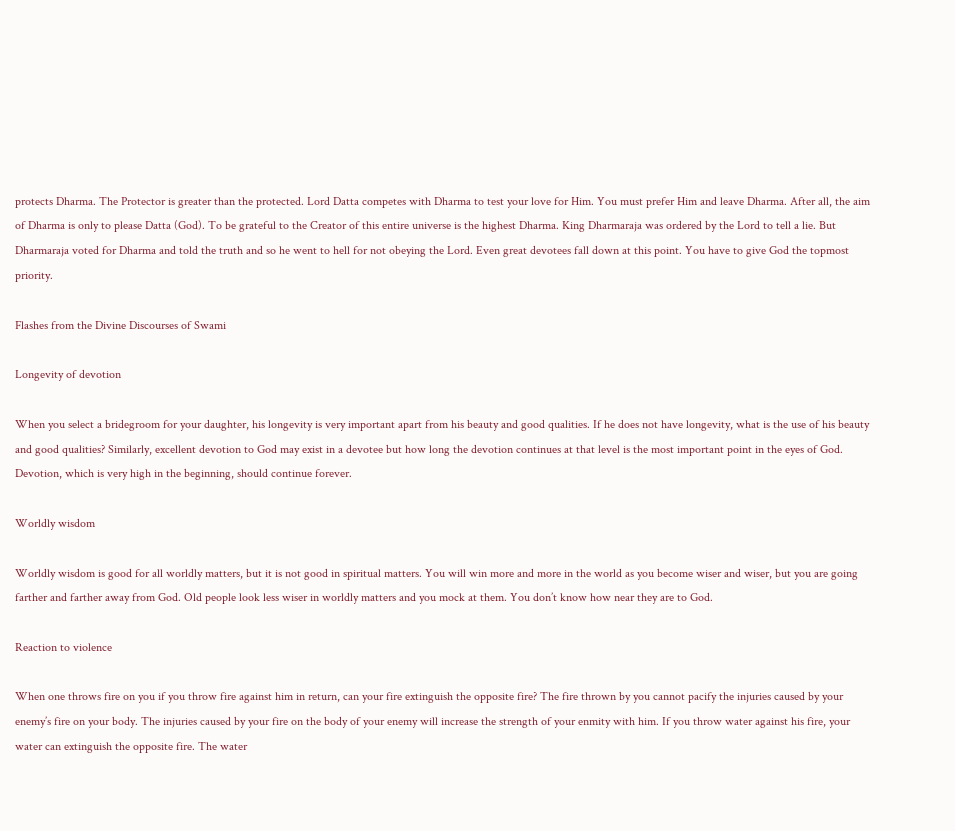protects Dharma. The Protector is greater than the protected. Lord Datta competes with Dharma to test your love for Him. You must prefer Him and leave Dharma. After all, the aim of Dharma is only to please Datta (God). To be grateful to the Creator of this entire universe is the highest Dharma. King Dharmaraja was ordered by the Lord to tell a lie. But Dharmaraja voted for Dharma and told the truth and so he went to hell for not obeying the Lord. Even great devotees fall down at this point. You have to give God the topmost priority.

Flashes from the Divine Discourses of Swami

Longevity of devotion

When you select a bridegroom for your daughter, his longevity is very important apart from his beauty and good qualities. If he does not have longevity, what is the use of his beauty and good qualities? Similarly, excellent devotion to God may exist in a devotee but how long the devotion continues at that level is the most important point in the eyes of God. Devotion, which is very high in the beginning, should continue forever.

Worldly wisdom

Worldly wisdom is good for all worldly matters, but it is not good in spiritual matters. You will win more and more in the world as you become wiser and wiser, but you are going farther and farther away from God. Old people look less wiser in worldly matters and you mock at them. You don’t know how near they are to God.

Reaction to violence

When one throws fire on you if you throw fire against him in return, can your fire extinguish the opposite fire? The fire thrown by you cannot pacify the injuries caused by your enemy’s fire on your body. The injuries caused by your fire on the body of your enemy will increase the strength of your enmity with him. If you throw water against his fire, your water can extinguish the opposite fire. The water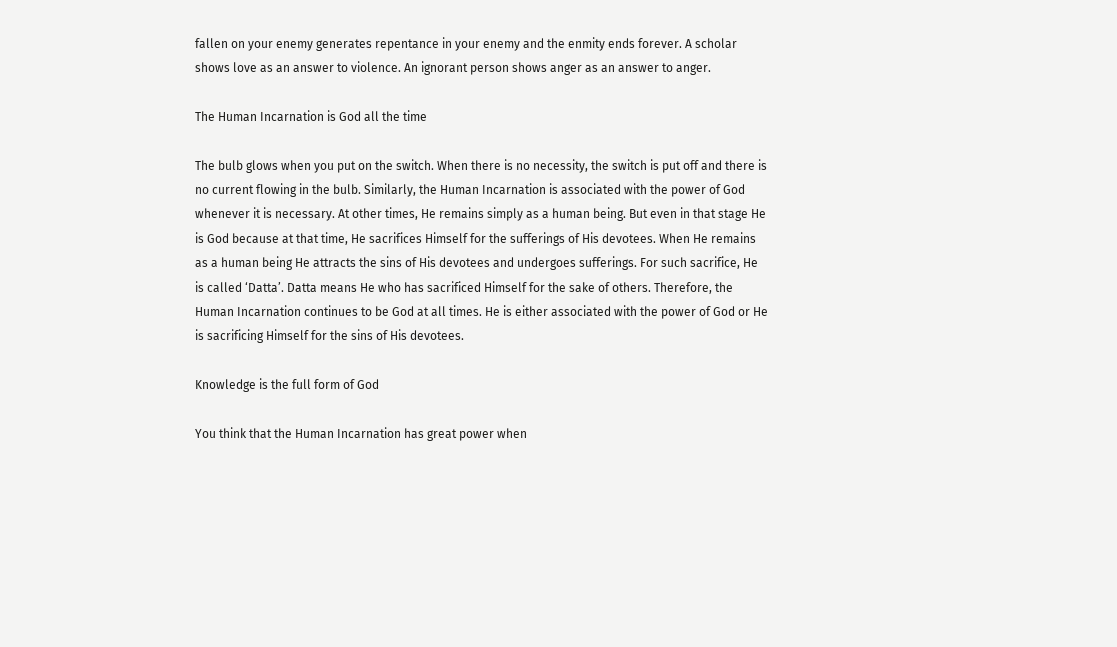fallen on your enemy generates repentance in your enemy and the enmity ends forever. A scholar shows love as an answer to violence. An ignorant person shows anger as an answer to anger.

The Human Incarnation is God all the time

The bulb glows when you put on the switch. When there is no necessity, the switch is put off and there is no current flowing in the bulb. Similarly, the Human Incarnation is associated with the power of God whenever it is necessary. At other times, He remains simply as a human being. But even in that stage He is God because at that time, He sacrifices Himself for the sufferings of His devotees. When He remains as a human being He attracts the sins of His devotees and undergoes sufferings. For such sacrifice, He is called ‘Datta’. Datta means He who has sacrificed Himself for the sake of others. Therefore, the Human Incarnation continues to be God at all times. He is either associated with the power of God or He is sacrificing Himself for the sins of His devotees.

Knowledge is the full form of God

You think that the Human Incarnation has great power when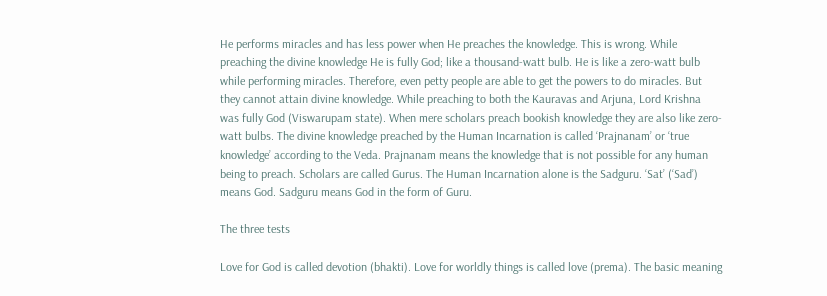He performs miracles and has less power when He preaches the knowledge. This is wrong. While preaching the divine knowledge He is fully God; like a thousand-watt bulb. He is like a zero-watt bulb while performing miracles. Therefore, even petty people are able to get the powers to do miracles. But they cannot attain divine knowledge. While preaching to both the Kauravas and Arjuna, Lord Krishna was fully God (Viswarupam state). When mere scholars preach bookish knowledge they are also like zero-watt bulbs. The divine knowledge preached by the Human Incarnation is called ‘Prajnanam’ or ‘true knowledge’ according to the Veda. Prajnanam means the knowledge that is not possible for any human being to preach. Scholars are called Gurus. The Human Incarnation alone is the Sadguru. ‘Sat’ (‘Sad’) means God. Sadguru means God in the form of Guru.

The three tests

Love for God is called devotion (bhakti). Love for worldly things is called love (prema). The basic meaning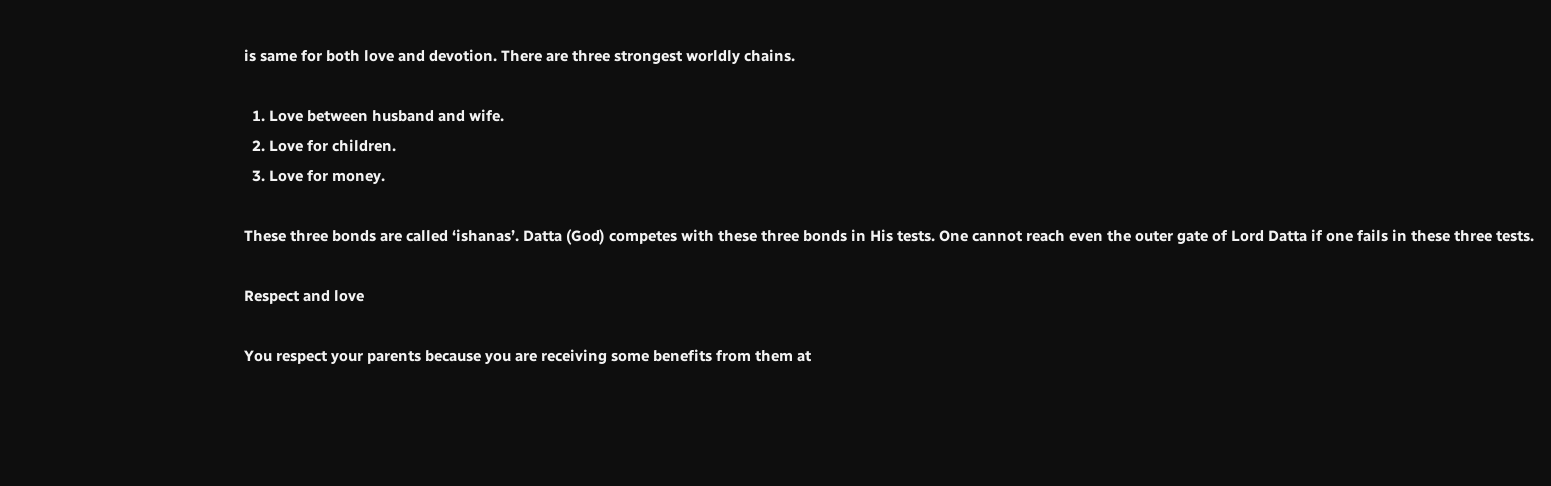is same for both love and devotion. There are three strongest worldly chains.

  1. Love between husband and wife.
  2. Love for children.
  3. Love for money.

These three bonds are called ‘ishanas’. Datta (God) competes with these three bonds in His tests. One cannot reach even the outer gate of Lord Datta if one fails in these three tests.

Respect and love

You respect your parents because you are receiving some benefits from them at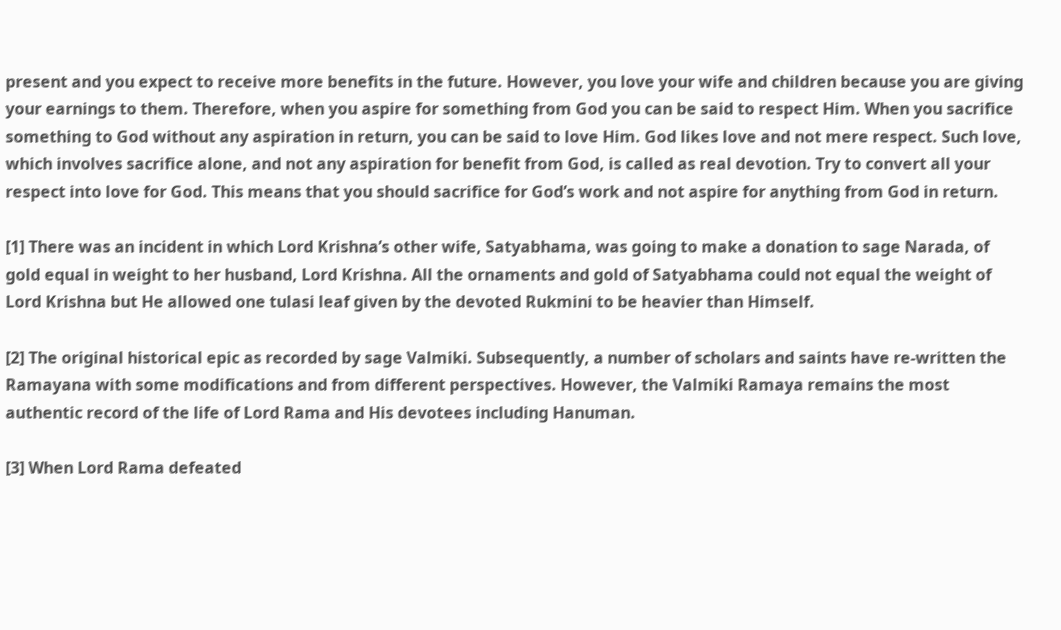present and you expect to receive more benefits in the future. However, you love your wife and children because you are giving your earnings to them. Therefore, when you aspire for something from God you can be said to respect Him. When you sacrifice something to God without any aspiration in return, you can be said to love Him. God likes love and not mere respect. Such love, which involves sacrifice alone, and not any aspiration for benefit from God, is called as real devotion. Try to convert all your respect into love for God. This means that you should sacrifice for God’s work and not aspire for anything from God in return.

[1] There was an incident in which Lord Krishna’s other wife, Satyabhama, was going to make a donation to sage Narada, of gold equal in weight to her husband, Lord Krishna. All the ornaments and gold of Satyabhama could not equal the weight of Lord Krishna but He allowed one tulasi leaf given by the devoted Rukmini to be heavier than Himself.

[2] The original historical epic as recorded by sage Valmiki. Subsequently, a number of scholars and saints have re-written the Ramayana with some modifications and from different perspectives. However, the Valmiki Ramaya remains the most authentic record of the life of Lord Rama and His devotees including Hanuman.

[3] When Lord Rama defeated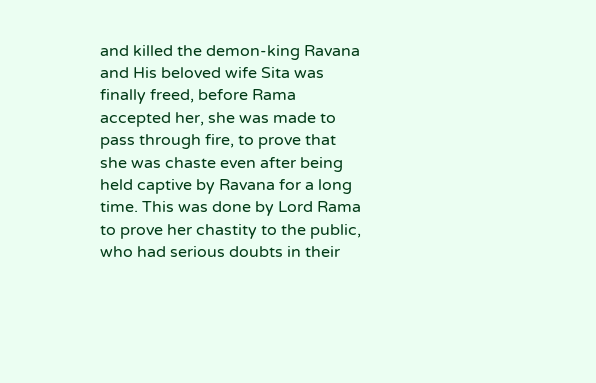and killed the demon-king Ravana and His beloved wife Sita was finally freed, before Rama accepted her, she was made to pass through fire, to prove that she was chaste even after being held captive by Ravana for a long time. This was done by Lord Rama to prove her chastity to the public, who had serious doubts in their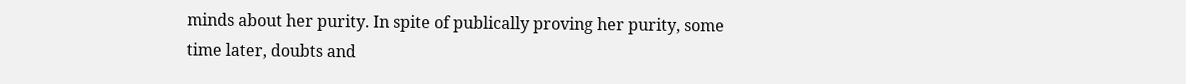minds about her purity. In spite of publically proving her purity, some time later, doubts and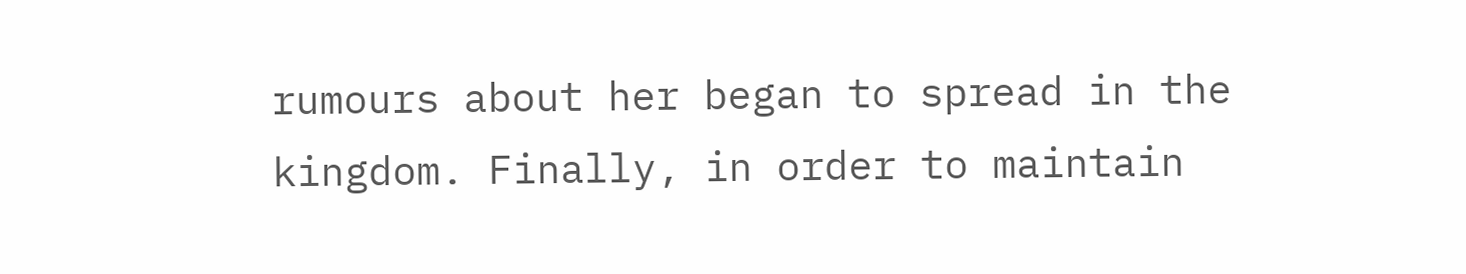rumours about her began to spread in the kingdom. Finally, in order to maintain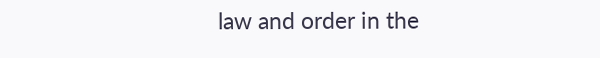law and order in the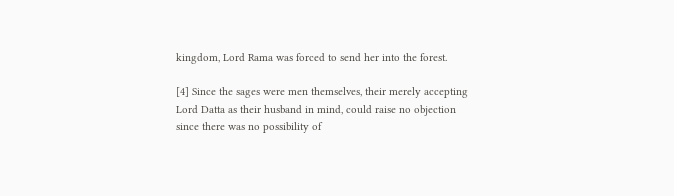kingdom, Lord Rama was forced to send her into the forest.

[4] Since the sages were men themselves, their merely accepting Lord Datta as their husband in mind, could raise no objection since there was no possibility of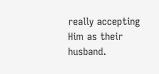really accepting Him as their husband.